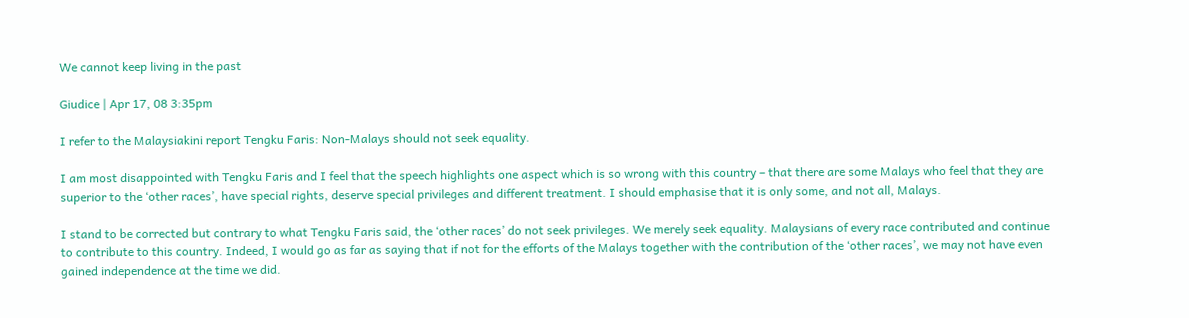We cannot keep living in the past

Giudice | Apr 17, 08 3:35pm

I refer to the Malaysiakini report Tengku Faris: Non-Malays should not seek equality.

I am most disappointed with Tengku Faris and I feel that the speech highlights one aspect which is so wrong with this country – that there are some Malays who feel that they are superior to the ‘other races’, have special rights, deserve special privileges and different treatment. I should emphasise that it is only some, and not all, Malays.

I stand to be corrected but contrary to what Tengku Faris said, the ‘other races’ do not seek privileges. We merely seek equality. Malaysians of every race contributed and continue to contribute to this country. Indeed, I would go as far as saying that if not for the efforts of the Malays together with the contribution of the ‘other races’, we may not have even gained independence at the time we did.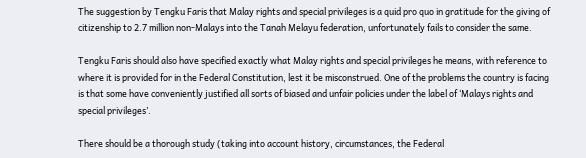The suggestion by Tengku Faris that Malay rights and special privileges is a quid pro quo in gratitude for the giving of citizenship to 2.7 million non-Malays into the Tanah Melayu federation, unfortunately fails to consider the same.

Tengku Faris should also have specified exactly what Malay rights and special privileges he means, with reference to where it is provided for in the Federal Constitution, lest it be misconstrued. One of the problems the country is facing is that some have conveniently justified all sorts of biased and unfair policies under the label of ‘Malays rights and special privileges’.

There should be a thorough study (taking into account history, circumstances, the Federal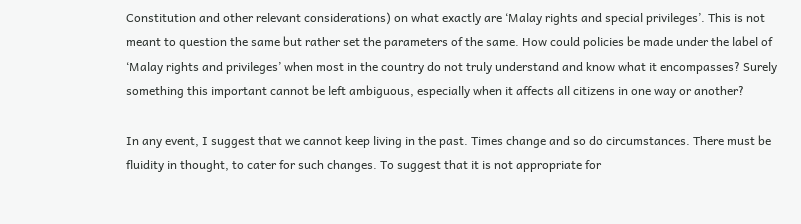Constitution and other relevant considerations) on what exactly are ‘Malay rights and special privileges’. This is not meant to question the same but rather set the parameters of the same. How could policies be made under the label of ‘Malay rights and privileges’ when most in the country do not truly understand and know what it encompasses? Surely something this important cannot be left ambiguous, especially when it affects all citizens in one way or another?

In any event, I suggest that we cannot keep living in the past. Times change and so do circumstances. There must be fluidity in thought, to cater for such changes. To suggest that it is not appropriate for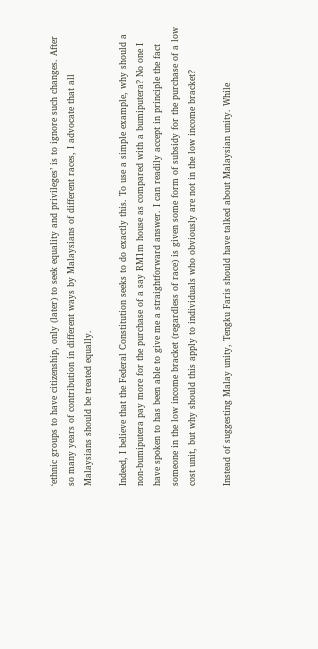‘ethnic groups to have citizenship, only (later) to seek equality and privileges’ is to ignore such changes. After so many years of contribution in different ways by Malaysians of different races, I advocate that all Malaysians should be treated equally.

Indeed, I believe that the Federal Constitution seeks to do exactly this. To use a simple example, why should a non-bumiputera pay more for the purchase of a say RM1m house as compared with a bumiputera? No one I have spoken to has been able to give me a straightforward answer. I can readily accept in principle the fact someone in the low income bracket (regardless of race) is given some form of subsidy for the purchase of a low cost unit, but why should this apply to individuals who obviously are not in the low income bracket?

Instead of suggesting Malay unity, Tengku Faris should have talked about Malaysian unity. While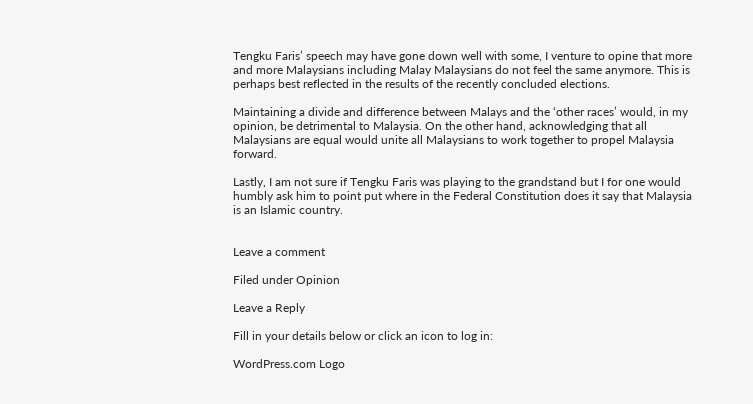Tengku Faris’ speech may have gone down well with some, I venture to opine that more and more Malaysians including Malay Malaysians do not feel the same anymore. This is perhaps best reflected in the results of the recently concluded elections.

Maintaining a divide and difference between Malays and the ‘other races’ would, in my opinion, be detrimental to Malaysia. On the other hand, acknowledging that all Malaysians are equal would unite all Malaysians to work together to propel Malaysia forward.

Lastly, I am not sure if Tengku Faris was playing to the grandstand but I for one would humbly ask him to point put where in the Federal Constitution does it say that Malaysia is an Islamic country.


Leave a comment

Filed under Opinion

Leave a Reply

Fill in your details below or click an icon to log in:

WordPress.com Logo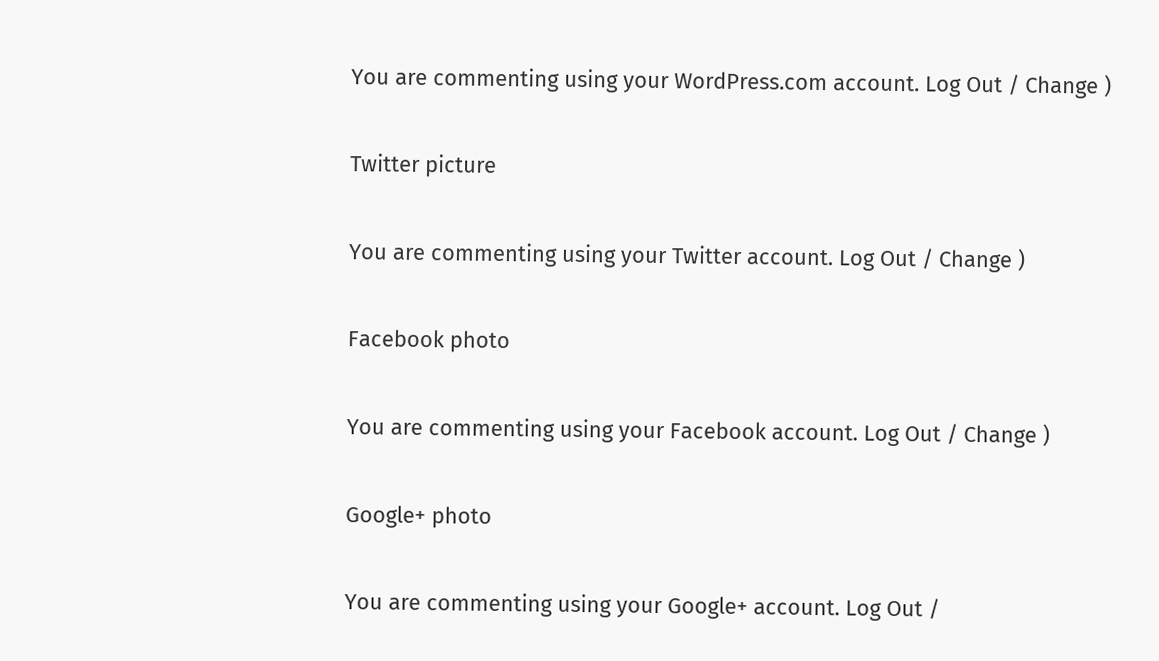You are commenting using your WordPress.com account. Log Out / Change )

Twitter picture

You are commenting using your Twitter account. Log Out / Change )

Facebook photo

You are commenting using your Facebook account. Log Out / Change )

Google+ photo

You are commenting using your Google+ account. Log Out /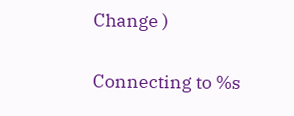Change )

Connecting to %s